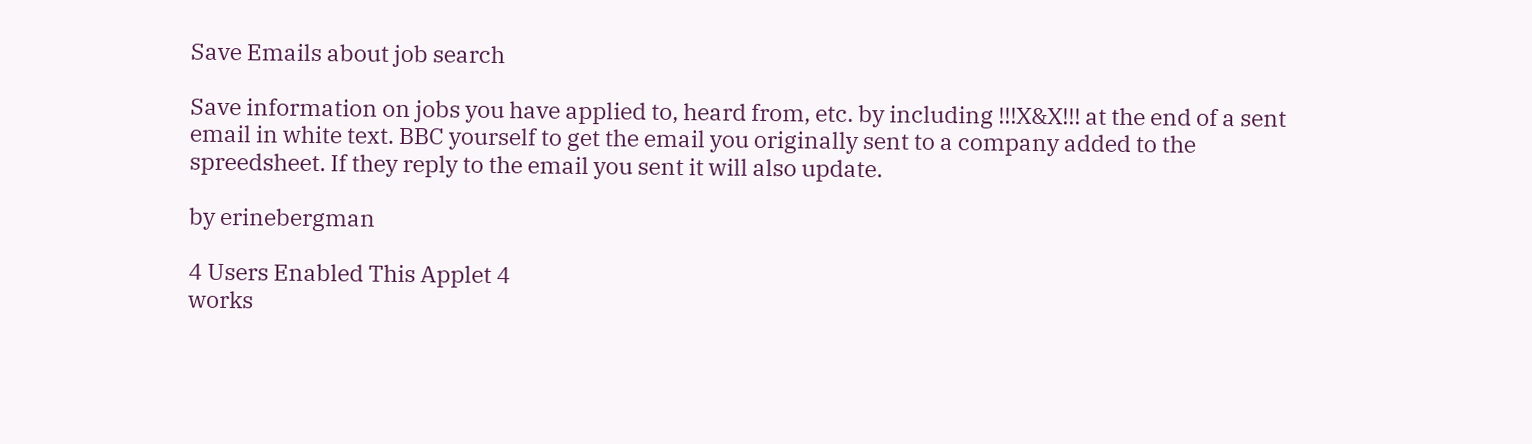Save Emails about job search

Save information on jobs you have applied to, heard from, etc. by including !!!X&X!!! at the end of a sent email in white text. BBC yourself to get the email you originally sent to a company added to the spreedsheet. If they reply to the email you sent it will also update.

by erinebergman

4 Users Enabled This Applet 4
works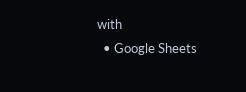with
  • Google Sheets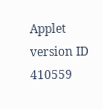Applet version ID 410559